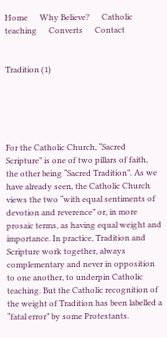Home      Why Believe?      Catholic teaching      Converts      Contact


Tradition (1)





For the Catholic Church, “Sacred Scripture” is one of two pillars of faith, the other being “Sacred Tradition”. As we have already seen, the Catholic Church views the two “with equal sentiments of devotion and reverence” or, in more prosaic terms, as having equal weight and importance. In practice, Tradition and Scripture work together, always complementary and never in opposition to one another, to underpin Catholic teaching. But the Catholic recognition of the weight of Tradition has been labelled a “fatal error” by some Protestants.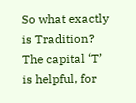So what exactly is Tradition? The capital ‘T’ is helpful, for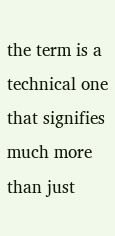the term is a technical one that signifies much more than just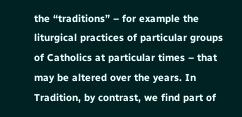the “traditions” – for example the liturgical practices of particular groups of Catholics at particular times – that may be altered over the years. In Tradition, by contrast, we find part of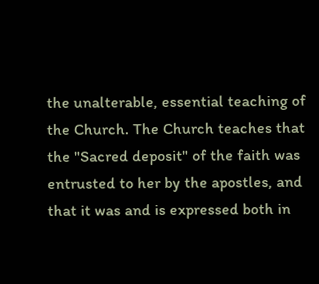the unalterable, essential teaching of the Church. The Church teaches that the "Sacred deposit" of the faith was entrusted to her by the apostles, and that it was and is expressed both in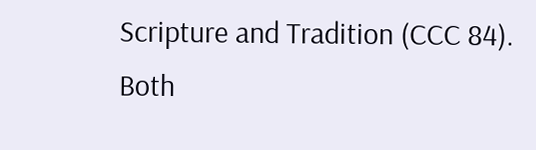Scripture and Tradition (CCC 84). Both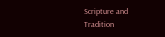Scripture and Tradition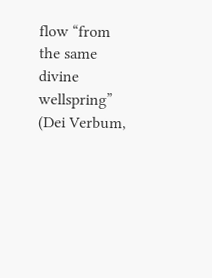flow “from the same divine wellspring” (Dei Verbum,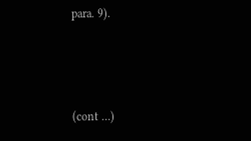para. 9).



(cont …)